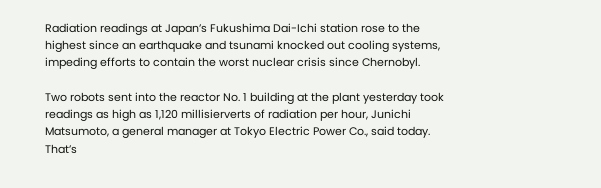Radiation readings at Japan’s Fukushima Dai-Ichi station rose to the highest since an earthquake and tsunami knocked out cooling systems, impeding efforts to contain the worst nuclear crisis since Chernobyl.

Two robots sent into the reactor No. 1 building at the plant yesterday took readings as high as 1,120 millisierverts of radiation per hour, Junichi Matsumoto, a general manager at Tokyo Electric Power Co., said today. That’s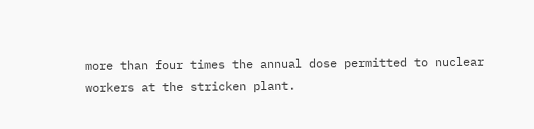more than four times the annual dose permitted to nuclear workers at the stricken plant.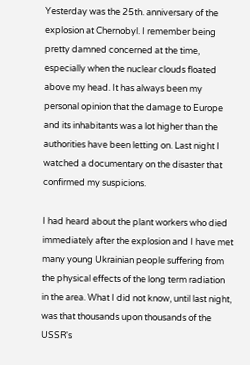Yesterday was the 25th. anniversary of the explosion at Chernobyl. I remember being pretty damned concerned at the time, especially when the nuclear clouds floated above my head. It has always been my personal opinion that the damage to Europe and its inhabitants was a lot higher than the authorities have been letting on. Last night I watched a documentary on the disaster that confirmed my suspicions.

I had heard about the plant workers who died immediately after the explosion and I have met many young Ukrainian people suffering from the physical effects of the long term radiation in the area. What I did not know, until last night, was that thousands upon thousands of the USSR's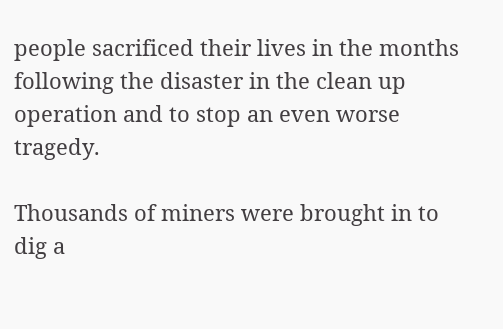people sacrificed their lives in the months following the disaster in the clean up operation and to stop an even worse tragedy.

Thousands of miners were brought in to dig a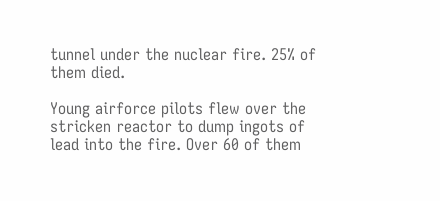tunnel under the nuclear fire. 25% of them died.

Young airforce pilots flew over the stricken reactor to dump ingots of lead into the fire. Over 60 of them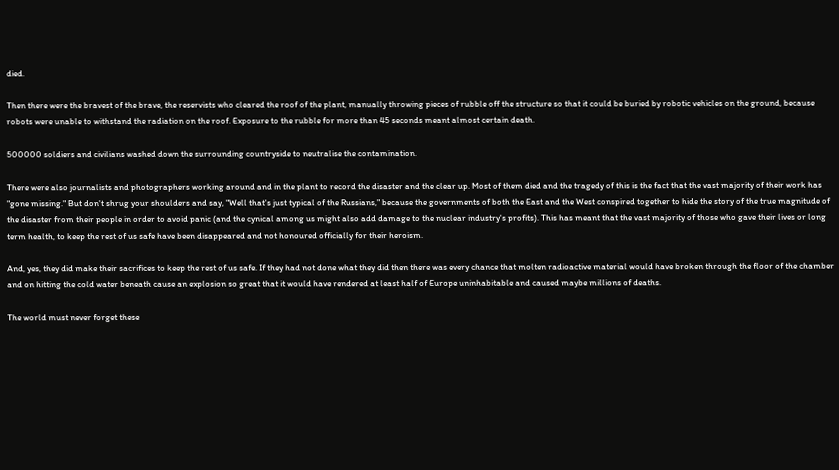died.

Then there were the bravest of the brave, the reservists who cleared the roof of the plant, manually throwing pieces of rubble off the structure so that it could be buried by robotic vehicles on the ground, because robots were unable to withstand the radiation on the roof. Exposure to the rubble for more than 45 seconds meant almost certain death.

500000 soldiers and civilians washed down the surrounding countryside to neutralise the contamination.

There were also journalists and photographers working around and in the plant to record the disaster and the clear up. Most of them died and the tragedy of this is the fact that the vast majority of their work has "gone missing." But don't shrug your shoulders and say, "Well that's just typical of the Russians," because the governments of both the East and the West conspired together to hide the story of the true magnitude of the disaster from their people in order to avoid panic (and the cynical among us might also add damage to the nuclear industry's profits). This has meant that the vast majority of those who gave their lives or long term health, to keep the rest of us safe have been disappeared and not honoured officially for their heroism.

And, yes, they did make their sacrifices to keep the rest of us safe. If they had not done what they did then there was every chance that molten radioactive material would have broken through the floor of the chamber and on hitting the cold water beneath cause an explosion so great that it would have rendered at least half of Europe uninhabitable and caused maybe millions of deaths.

The world must never forget these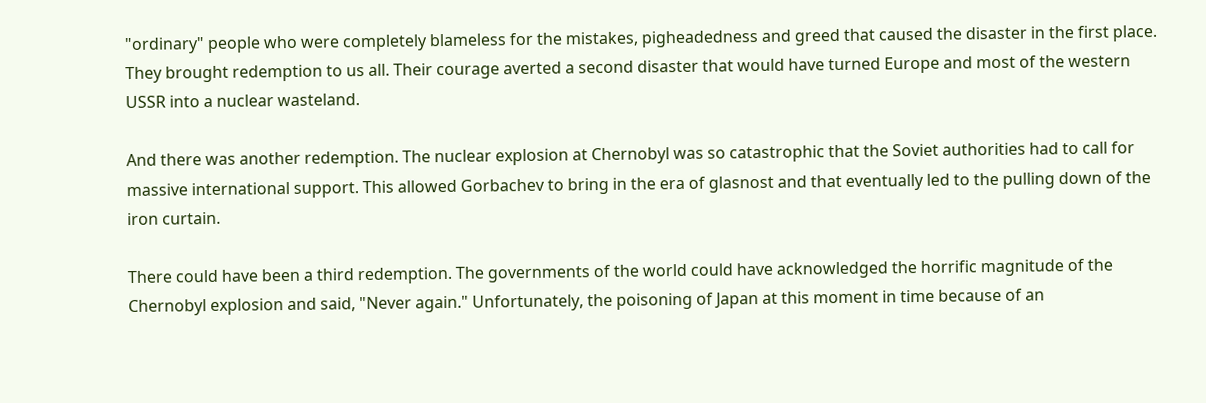"ordinary" people who were completely blameless for the mistakes, pigheadedness and greed that caused the disaster in the first place. They brought redemption to us all. Their courage averted a second disaster that would have turned Europe and most of the western USSR into a nuclear wasteland.

And there was another redemption. The nuclear explosion at Chernobyl was so catastrophic that the Soviet authorities had to call for massive international support. This allowed Gorbachev to bring in the era of glasnost and that eventually led to the pulling down of the iron curtain.

There could have been a third redemption. The governments of the world could have acknowledged the horrific magnitude of the Chernobyl explosion and said, "Never again." Unfortunately, the poisoning of Japan at this moment in time because of an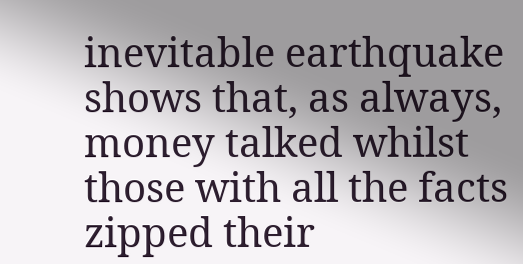inevitable earthquake shows that, as always, money talked whilst those with all the facts zipped their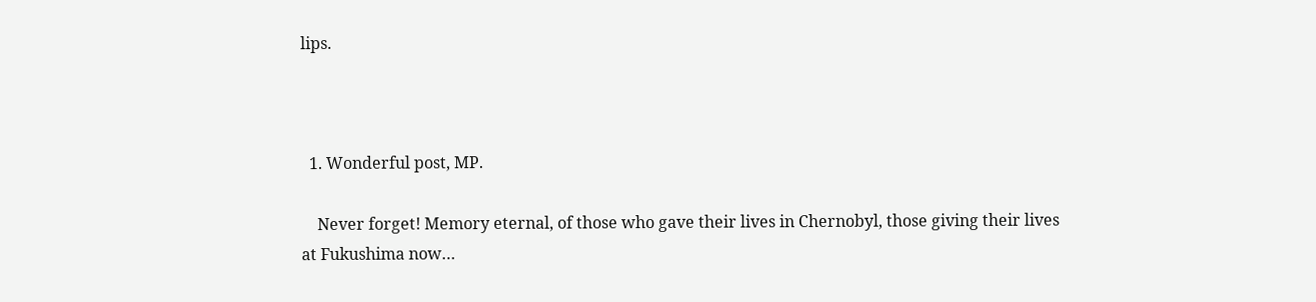lips.



  1. Wonderful post, MP.

    Never forget! Memory eternal, of those who gave their lives in Chernobyl, those giving their lives at Fukushima now…